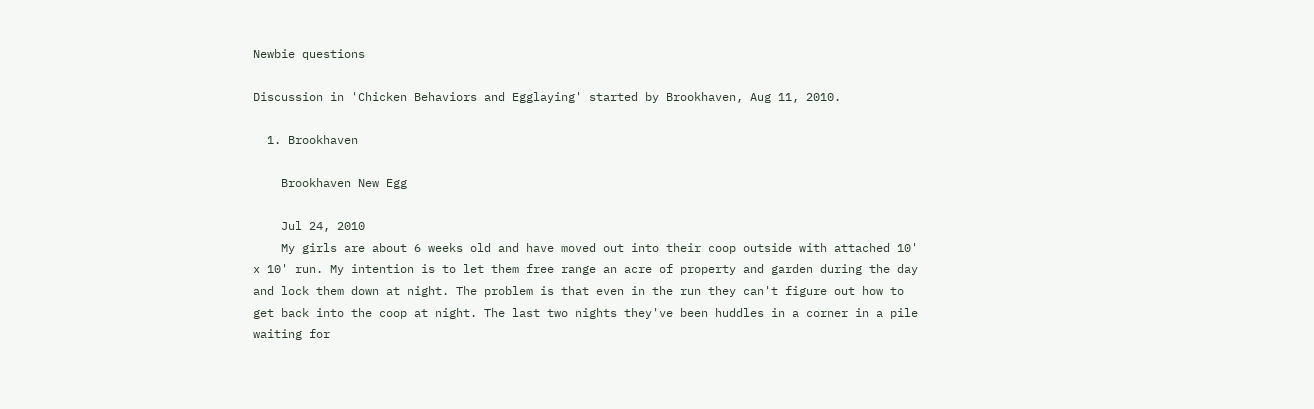Newbie questions

Discussion in 'Chicken Behaviors and Egglaying' started by Brookhaven, Aug 11, 2010.

  1. Brookhaven

    Brookhaven New Egg

    Jul 24, 2010
    My girls are about 6 weeks old and have moved out into their coop outside with attached 10' x 10' run. My intention is to let them free range an acre of property and garden during the day and lock them down at night. The problem is that even in the run they can't figure out how to get back into the coop at night. The last two nights they've been huddles in a corner in a pile waiting for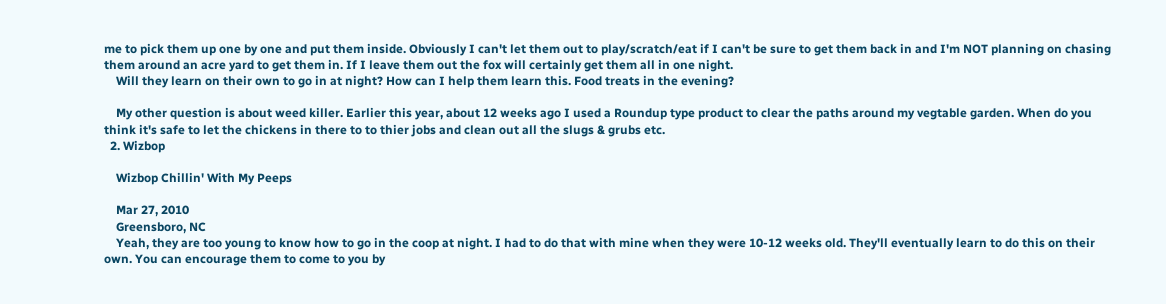me to pick them up one by one and put them inside. Obviously I can't let them out to play/scratch/eat if I can't be sure to get them back in and I'm NOT planning on chasing them around an acre yard to get them in. If I leave them out the fox will certainly get them all in one night.
    Will they learn on their own to go in at night? How can I help them learn this. Food treats in the evening?

    My other question is about weed killer. Earlier this year, about 12 weeks ago I used a Roundup type product to clear the paths around my vegtable garden. When do you think it's safe to let the chickens in there to to thier jobs and clean out all the slugs & grubs etc.
  2. Wizbop

    Wizbop Chillin' With My Peeps

    Mar 27, 2010
    Greensboro, NC
    Yeah, they are too young to know how to go in the coop at night. I had to do that with mine when they were 10-12 weeks old. They'll eventually learn to do this on their own. You can encourage them to come to you by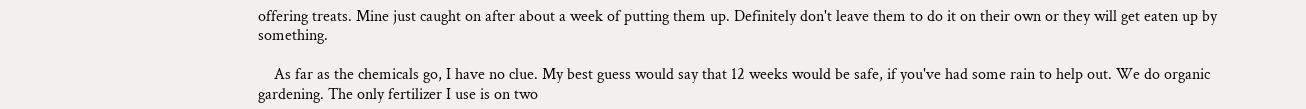offering treats. Mine just caught on after about a week of putting them up. Definitely don't leave them to do it on their own or they will get eaten up by something.

    As far as the chemicals go, I have no clue. My best guess would say that 12 weeks would be safe, if you've had some rain to help out. We do organic gardening. The only fertilizer I use is on two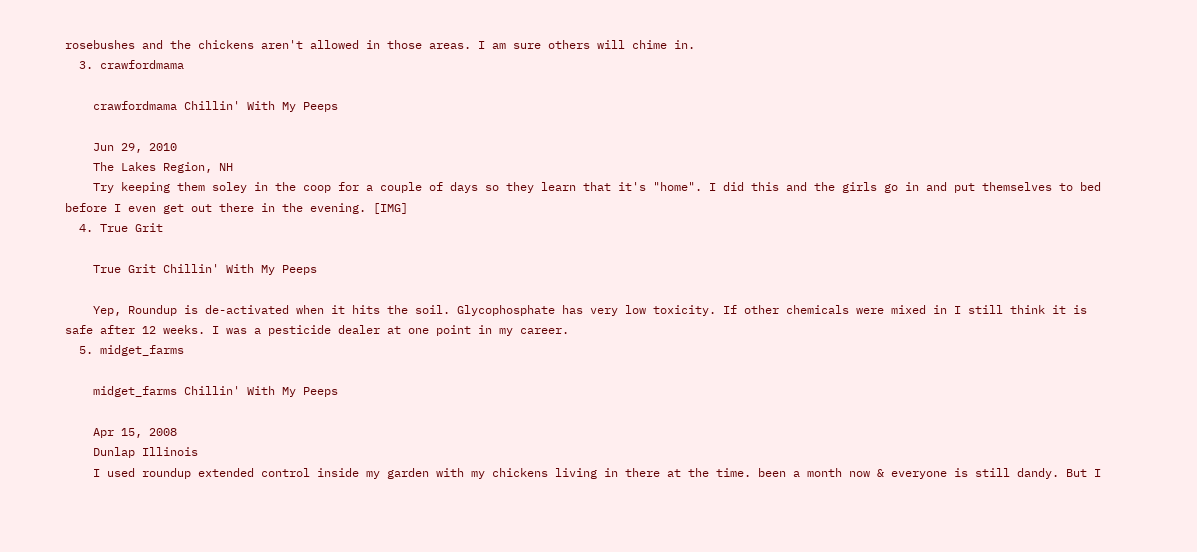rosebushes and the chickens aren't allowed in those areas. I am sure others will chime in.
  3. crawfordmama

    crawfordmama Chillin' With My Peeps

    Jun 29, 2010
    The Lakes Region, NH
    Try keeping them soley in the coop for a couple of days so they learn that it's "home". I did this and the girls go in and put themselves to bed before I even get out there in the evening. [IMG]
  4. True Grit

    True Grit Chillin' With My Peeps

    Yep, Roundup is de-activated when it hits the soil. Glycophosphate has very low toxicity. If other chemicals were mixed in I still think it is safe after 12 weeks. I was a pesticide dealer at one point in my career.
  5. midget_farms

    midget_farms Chillin' With My Peeps

    Apr 15, 2008
    Dunlap Illinois
    I used roundup extended control inside my garden with my chickens living in there at the time. been a month now & everyone is still dandy. But I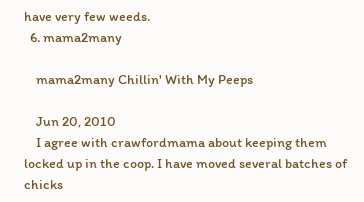have very few weeds.
  6. mama2many

    mama2many Chillin' With My Peeps

    Jun 20, 2010
    I agree with crawfordmama about keeping them locked up in the coop. I have moved several batches of chicks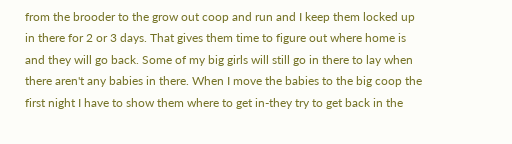from the brooder to the grow out coop and run and I keep them locked up in there for 2 or 3 days. That gives them time to figure out where home is and they will go back. Some of my big girls will still go in there to lay when there aren't any babies in there. When I move the babies to the big coop the first night I have to show them where to get in-they try to get back in the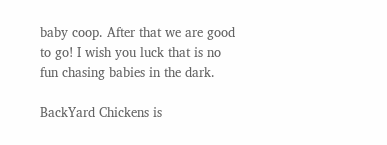baby coop. After that we are good to go! I wish you luck that is no fun chasing babies in the dark.

BackYard Chickens is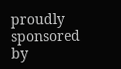proudly sponsored by